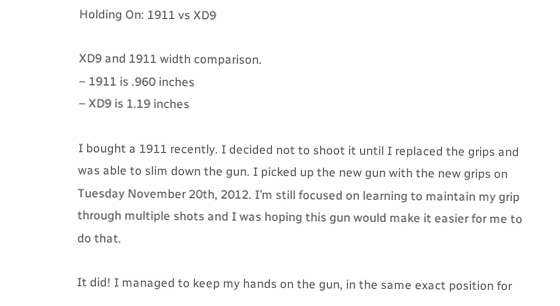Holding On: 1911 vs XD9

XD9 and 1911 width comparison.
– 1911 is .960 inches
– XD9 is 1.19 inches

I bought a 1911 recently. I decided not to shoot it until I replaced the grips and was able to slim down the gun. I picked up the new gun with the new grips on Tuesday November 20th, 2012. I’m still focused on learning to maintain my grip through multiple shots and I was hoping this gun would make it easier for me to do that.

It did! I managed to keep my hands on the gun, in the same exact position for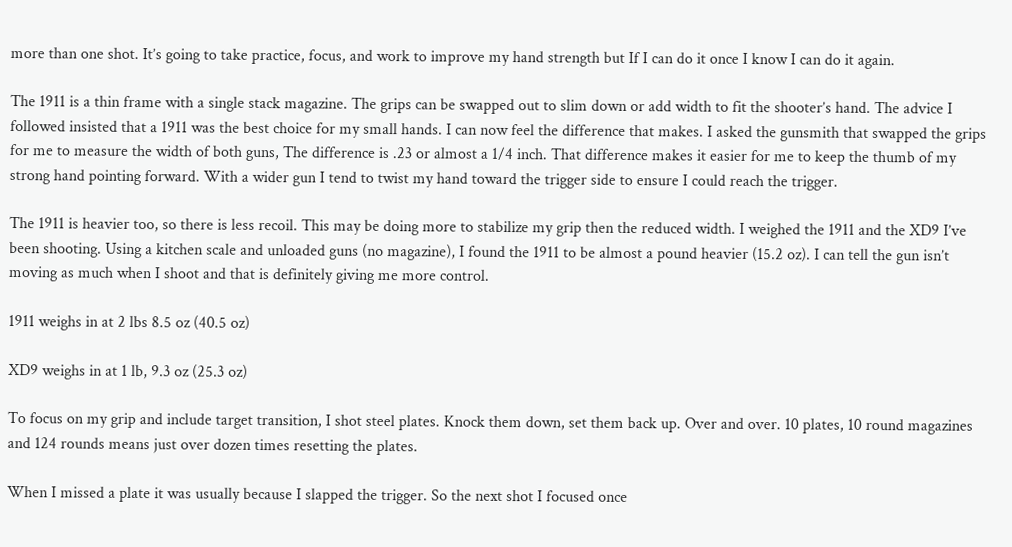more than one shot. It’s going to take practice, focus, and work to improve my hand strength but If I can do it once I know I can do it again.

The 1911 is a thin frame with a single stack magazine. The grips can be swapped out to slim down or add width to fit the shooter’s hand. The advice I followed insisted that a 1911 was the best choice for my small hands. I can now feel the difference that makes. I asked the gunsmith that swapped the grips for me to measure the width of both guns, The difference is .23 or almost a 1/4 inch. That difference makes it easier for me to keep the thumb of my strong hand pointing forward. With a wider gun I tend to twist my hand toward the trigger side to ensure I could reach the trigger.

The 1911 is heavier too, so there is less recoil. This may be doing more to stabilize my grip then the reduced width. I weighed the 1911 and the XD9 I’ve been shooting. Using a kitchen scale and unloaded guns (no magazine), I found the 1911 to be almost a pound heavier (15.2 oz). I can tell the gun isn’t moving as much when I shoot and that is definitely giving me more control.

1911 weighs in at 2 lbs 8.5 oz (40.5 oz)

XD9 weighs in at 1 lb, 9.3 oz (25.3 oz)

To focus on my grip and include target transition, I shot steel plates. Knock them down, set them back up. Over and over. 10 plates, 10 round magazines and 124 rounds means just over dozen times resetting the plates.

When I missed a plate it was usually because I slapped the trigger. So the next shot I focused once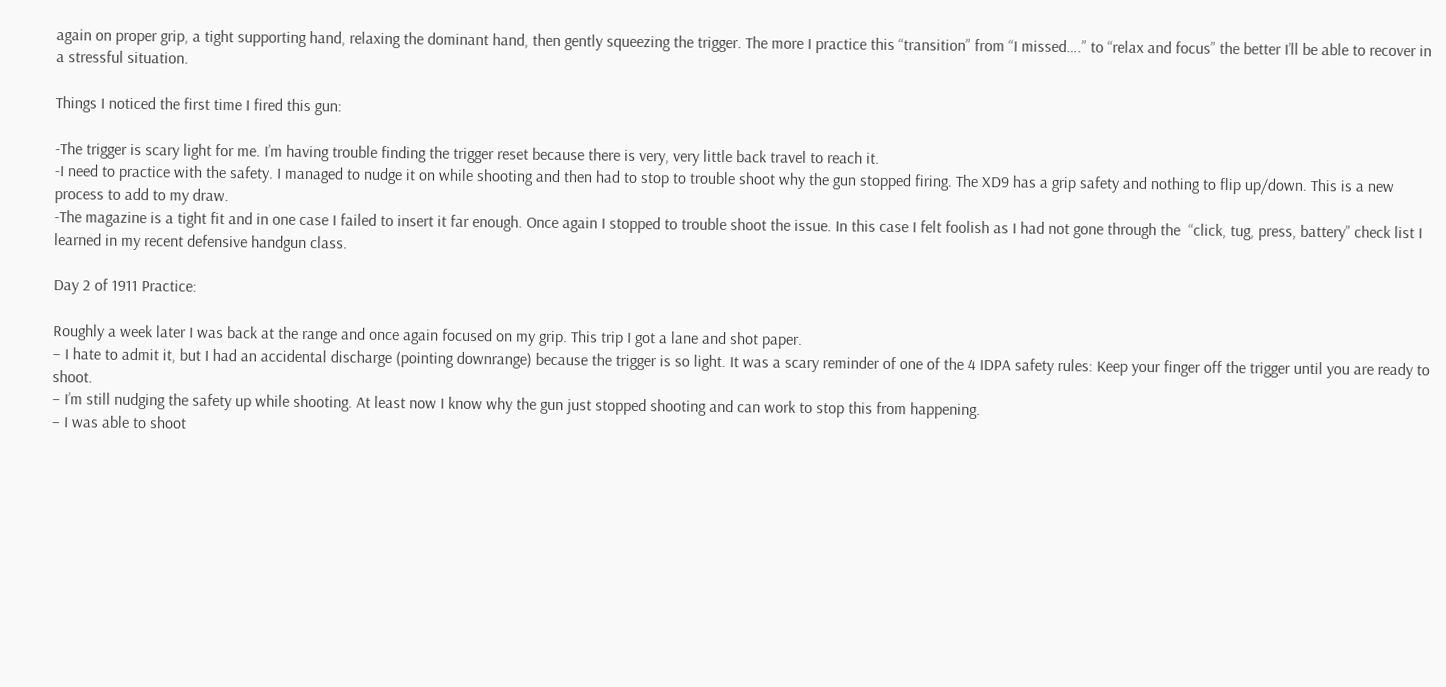again on proper grip, a tight supporting hand, relaxing the dominant hand, then gently squeezing the trigger. The more I practice this “transition” from “I missed….” to “relax and focus” the better I’ll be able to recover in a stressful situation.

Things I noticed the first time I fired this gun:

-The trigger is scary light for me. I’m having trouble finding the trigger reset because there is very, very little back travel to reach it.
-I need to practice with the safety. I managed to nudge it on while shooting and then had to stop to trouble shoot why the gun stopped firing. The XD9 has a grip safety and nothing to flip up/down. This is a new process to add to my draw.
-The magazine is a tight fit and in one case I failed to insert it far enough. Once again I stopped to trouble shoot the issue. In this case I felt foolish as I had not gone through the  “click, tug, press, battery” check list I learned in my recent defensive handgun class.

Day 2 of 1911 Practice:

Roughly a week later I was back at the range and once again focused on my grip. This trip I got a lane and shot paper.
– I hate to admit it, but I had an accidental discharge (pointing downrange) because the trigger is so light. It was a scary reminder of one of the 4 IDPA safety rules: Keep your finger off the trigger until you are ready to shoot.
– I’m still nudging the safety up while shooting. At least now I know why the gun just stopped shooting and can work to stop this from happening.
– I was able to shoot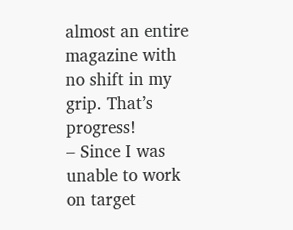almost an entire magazine with no shift in my grip. That’s progress!
– Since I was unable to work on target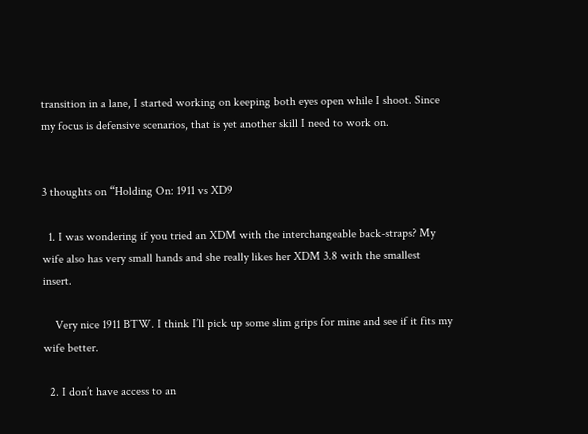transition in a lane, I started working on keeping both eyes open while I shoot. Since my focus is defensive scenarios, that is yet another skill I need to work on.


3 thoughts on “Holding On: 1911 vs XD9

  1. I was wondering if you tried an XDM with the interchangeable back-straps? My wife also has very small hands and she really likes her XDM 3.8 with the smallest insert.

    Very nice 1911 BTW. I think I’ll pick up some slim grips for mine and see if it fits my wife better.

  2. I don’t have access to an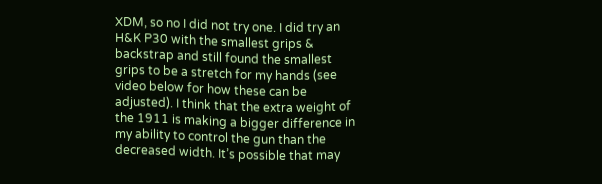XDM, so no I did not try one. I did try an H&K P30 with the smallest grips & backstrap and still found the smallest grips to be a stretch for my hands (see video below for how these can be adjusted). I think that the extra weight of the 1911 is making a bigger difference in my ability to control the gun than the decreased width. It’s possible that may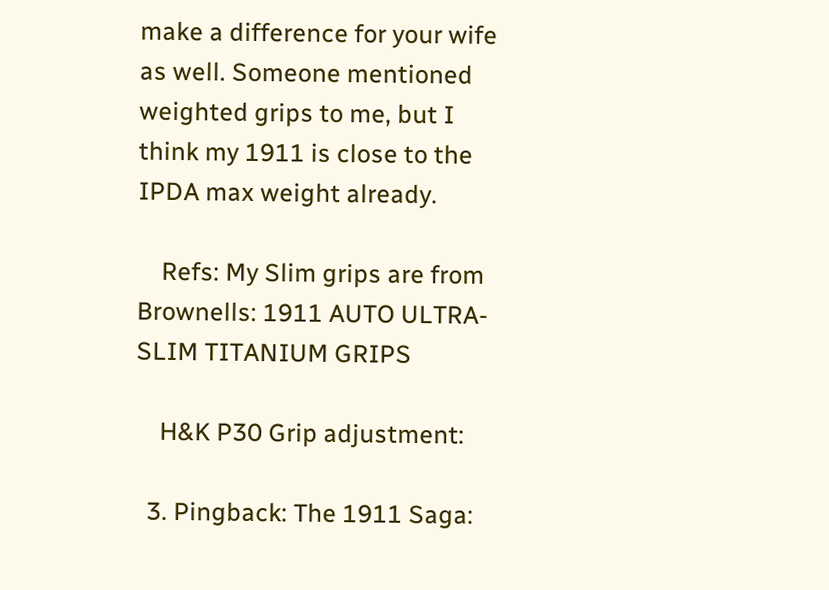make a difference for your wife as well. Someone mentioned weighted grips to me, but I think my 1911 is close to the IPDA max weight already.

    Refs: My Slim grips are from Brownells: 1911 AUTO ULTRA-SLIM TITANIUM GRIPS

    H&K P30 Grip adjustment:

  3. Pingback: The 1911 Saga: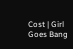Cost | Girl Goes Bang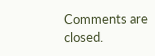Comments are closed.